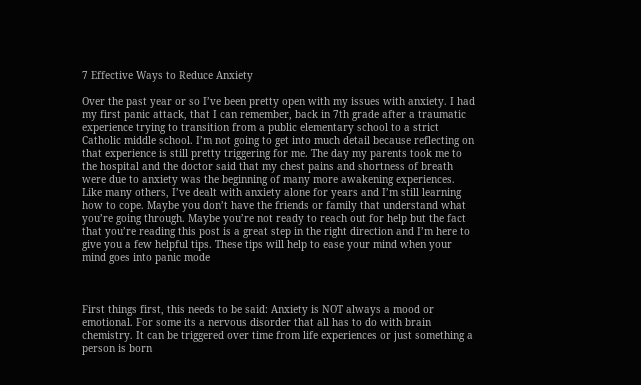7 Effective Ways to Reduce Anxiety

Over the past year or so I’ve been pretty open with my issues with anxiety. I had my first panic attack, that I can remember, back in 7th grade after a traumatic experience trying to transition from a public elementary school to a strict Catholic middle school. I’m not going to get into much detail because reflecting on that experience is still pretty triggering for me. The day my parents took me to the hospital and the doctor said that my chest pains and shortness of breath were due to anxiety was the beginning of many more awakening experiences.
Like many others, I’ve dealt with anxiety alone for years and I’m still learning how to cope. Maybe you don’t have the friends or family that understand what you’re going through. Maybe you’re not ready to reach out for help but the fact that you’re reading this post is a great step in the right direction and I’m here to give you a few helpful tips. These tips will help to ease your mind when your mind goes into panic mode



First things first, this needs to be said: Anxiety is NOT always a mood or emotional. For some its a nervous disorder that all has to do with brain chemistry. It can be triggered over time from life experiences or just something a person is born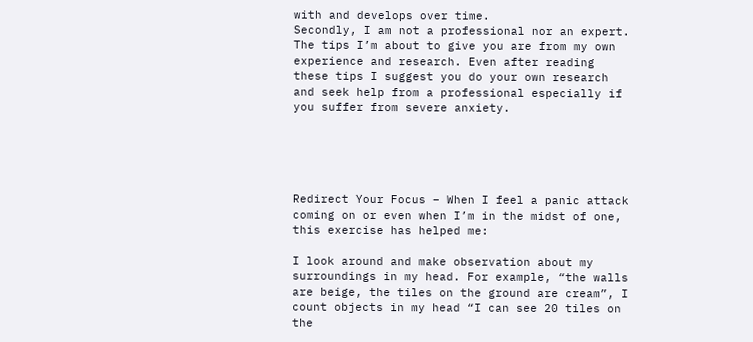with and develops over time.
Secondly, I am not a professional nor an expert. The tips I’m about to give you are from my own experience and research. Even after reading these tips I suggest you do your own research and seek help from a professional especially if you suffer from severe anxiety.





Redirect Your Focus – When I feel a panic attack coming on or even when I’m in the midst of one, this exercise has helped me:

I look around and make observation about my surroundings in my head. For example, “the walls are beige, the tiles on the ground are cream”, I count objects in my head “I can see 20 tiles on the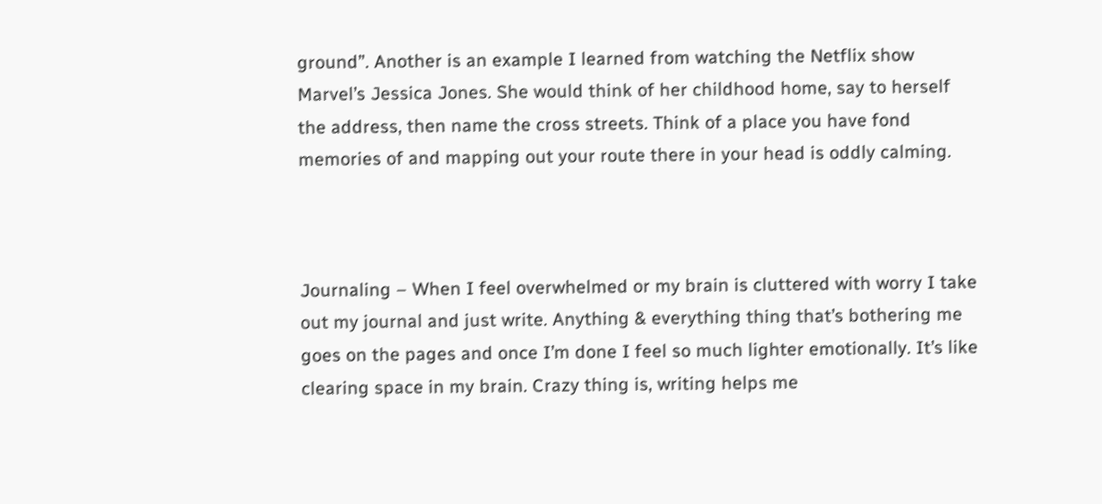ground”. Another is an example I learned from watching the Netflix show Marvel’s Jessica Jones. She would think of her childhood home, say to herself the address, then name the cross streets. Think of a place you have fond memories of and mapping out your route there in your head is oddly calming.



Journaling – When I feel overwhelmed or my brain is cluttered with worry I take out my journal and just write. Anything & everything thing that’s bothering me goes on the pages and once I’m done I feel so much lighter emotionally. It’s like clearing space in my brain. Crazy thing is, writing helps me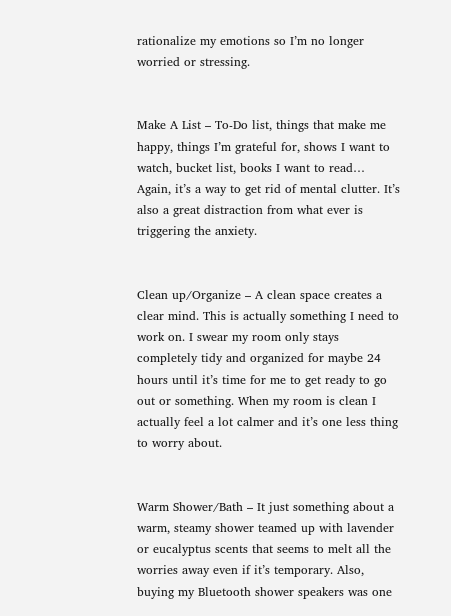rationalize my emotions so I’m no longer worried or stressing.


Make A List – To-Do list, things that make me happy, things I’m grateful for, shows I want to watch, bucket list, books I want to read… Again, it’s a way to get rid of mental clutter. It’s also a great distraction from what ever is triggering the anxiety.


Clean up/Organize – A clean space creates a clear mind. This is actually something I need to work on. I swear my room only stays completely tidy and organized for maybe 24 hours until it’s time for me to get ready to go out or something. When my room is clean I actually feel a lot calmer and it’s one less thing to worry about.


Warm Shower/Bath – It just something about a warm, steamy shower teamed up with lavender or eucalyptus scents that seems to melt all the worries away even if it’s temporary. Also, buying my Bluetooth shower speakers was one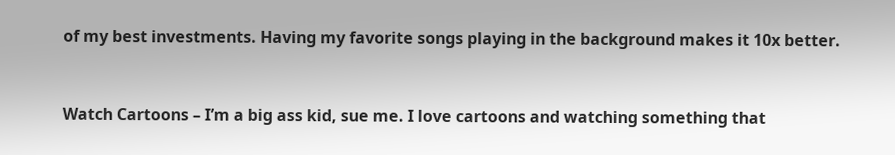of my best investments. Having my favorite songs playing in the background makes it 10x better.


Watch Cartoons – I’m a big ass kid, sue me. I love cartoons and watching something that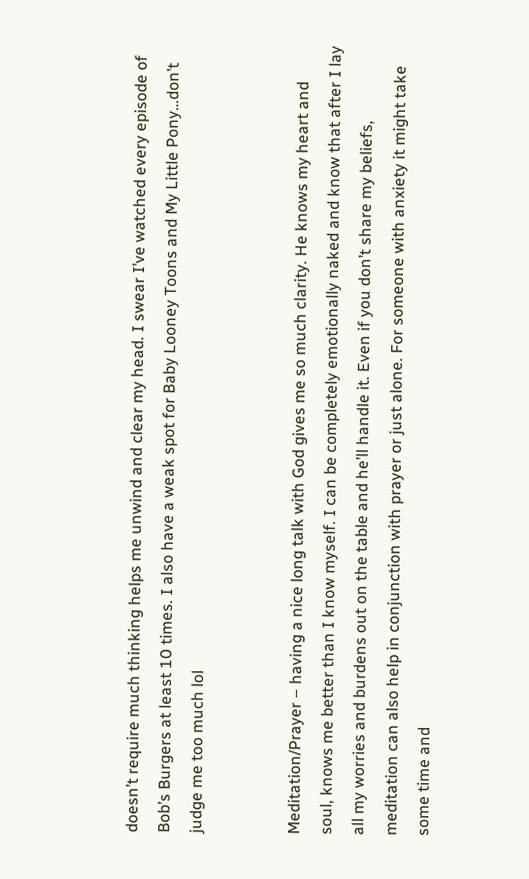doesn’t require much thinking helps me unwind and clear my head. I swear I’ve watched every episode of Bob’s Burgers at least 10 times. I also have a weak spot for Baby Looney Toons and My Little Pony…don’t judge me too much lol


Meditation/Prayer – having a nice long talk with God gives me so much clarity. He knows my heart and soul, knows me better than I know myself. I can be completely emotionally naked and know that after I lay all my worries and burdens out on the table and he’ll handle it. Even if you don’t share my beliefs, meditation can also help in conjunction with prayer or just alone. For someone with anxiety it might take some time and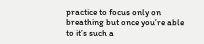practice to focus only on breathing but once you’re able to it’s such a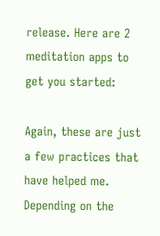release. Here are 2 meditation apps to get you started:

Again, these are just a few practices that have helped me. Depending on the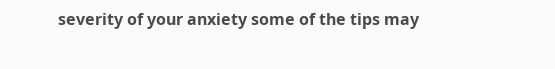severity of your anxiety some of the tips may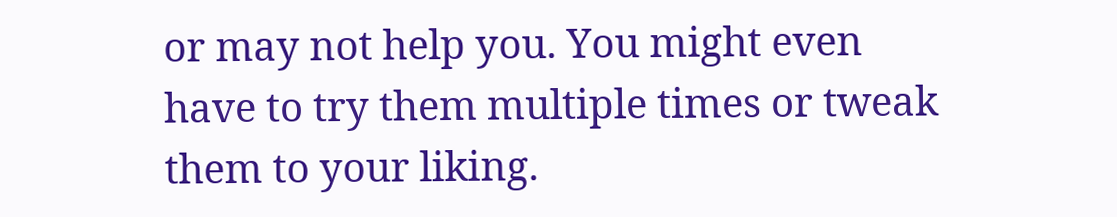or may not help you. You might even have to try them multiple times or tweak them to your liking.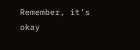Remember, it’s okay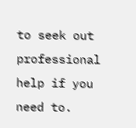to seek out professional help if you need to.